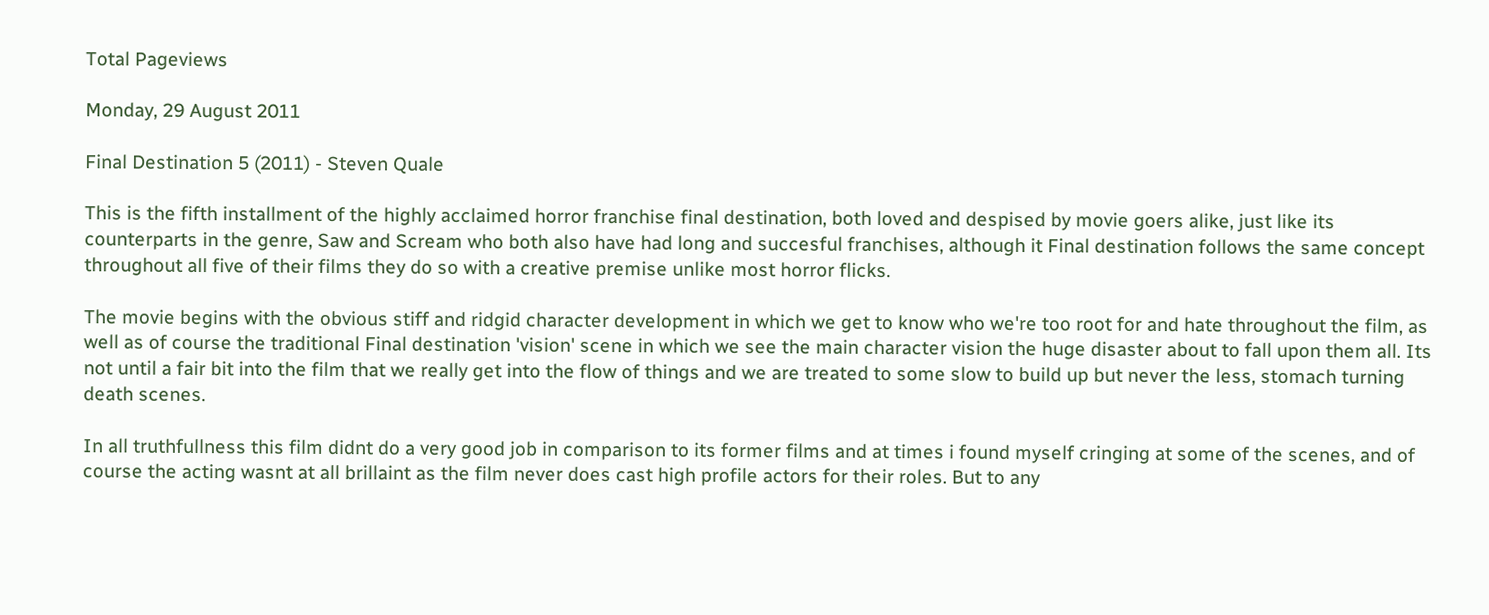Total Pageviews

Monday, 29 August 2011

Final Destination 5 (2011) - Steven Quale

This is the fifth installment of the highly acclaimed horror franchise final destination, both loved and despised by movie goers alike, just like its counterparts in the genre, Saw and Scream who both also have had long and succesful franchises, although it Final destination follows the same concept throughout all five of their films they do so with a creative premise unlike most horror flicks.

The movie begins with the obvious stiff and ridgid character development in which we get to know who we're too root for and hate throughout the film, as well as of course the traditional Final destination 'vision' scene in which we see the main character vision the huge disaster about to fall upon them all. Its not until a fair bit into the film that we really get into the flow of things and we are treated to some slow to build up but never the less, stomach turning death scenes.

In all truthfullness this film didnt do a very good job in comparison to its former films and at times i found myself cringing at some of the scenes, and of course the acting wasnt at all brillaint as the film never does cast high profile actors for their roles. But to any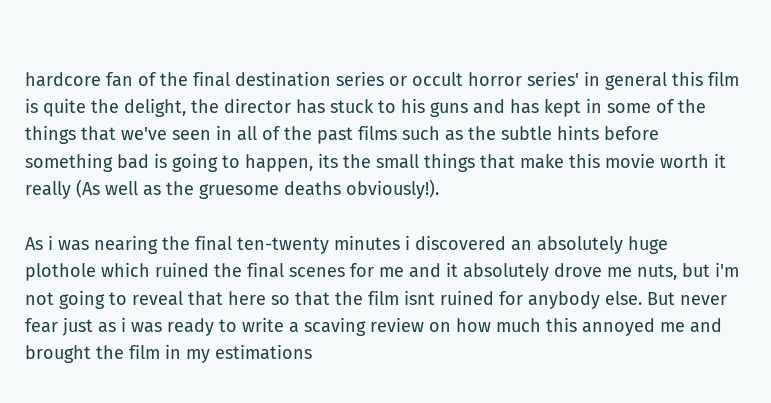hardcore fan of the final destination series or occult horror series' in general this film is quite the delight, the director has stuck to his guns and has kept in some of the things that we've seen in all of the past films such as the subtle hints before something bad is going to happen, its the small things that make this movie worth it really (As well as the gruesome deaths obviously!).

As i was nearing the final ten-twenty minutes i discovered an absolutely huge plothole which ruined the final scenes for me and it absolutely drove me nuts, but i'm not going to reveal that here so that the film isnt ruined for anybody else. But never fear just as i was ready to write a scaving review on how much this annoyed me and brought the film in my estimations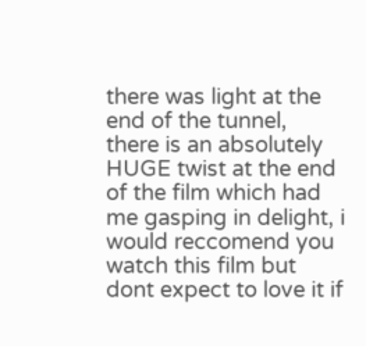there was light at the end of the tunnel, there is an absolutely HUGE twist at the end of the film which had me gasping in delight, i would reccomend you watch this film but dont expect to love it if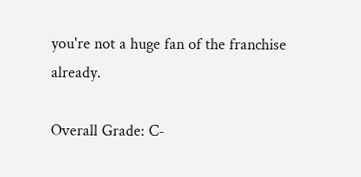you're not a huge fan of the franchise already.

Overall Grade: C-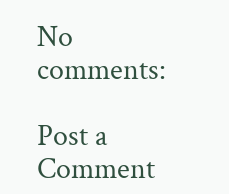No comments:

Post a Comment